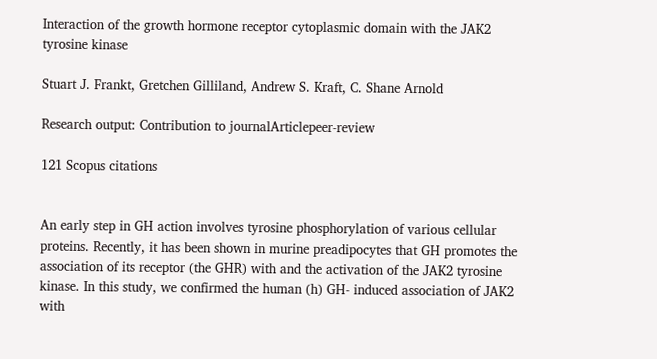Interaction of the growth hormone receptor cytoplasmic domain with the JAK2 tyrosine kinase

Stuart J. Frankt, Gretchen Gilliland, Andrew S. Kraft, C. Shane Arnold

Research output: Contribution to journalArticlepeer-review

121 Scopus citations


An early step in GH action involves tyrosine phosphorylation of various cellular proteins. Recently, it has been shown in murine preadipocytes that GH promotes the association of its receptor (the GHR) with and the activation of the JAK2 tyrosine kinase. In this study, we confirmed the human (h) GH- induced association of JAK2 with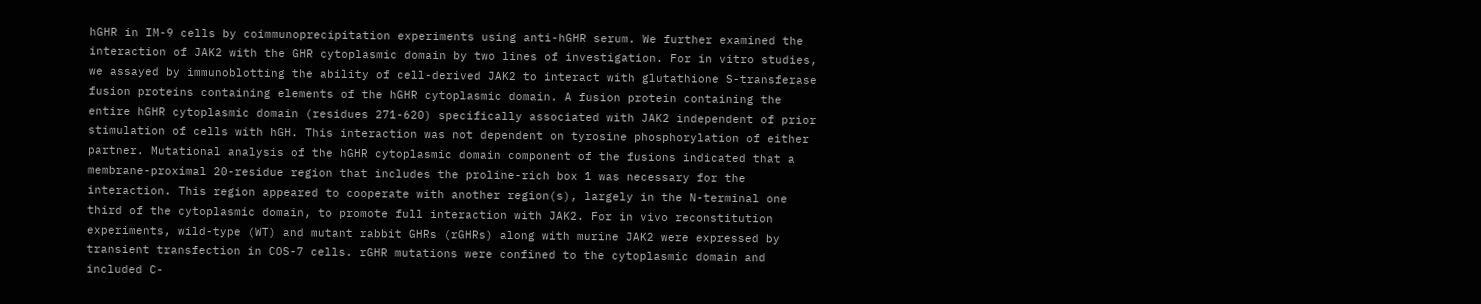hGHR in IM-9 cells by coimmunoprecipitation experiments using anti-hGHR serum. We further examined the interaction of JAK2 with the GHR cytoplasmic domain by two lines of investigation. For in vitro studies, we assayed by immunoblotting the ability of cell-derived JAK2 to interact with glutathione S-transferase fusion proteins containing elements of the hGHR cytoplasmic domain. A fusion protein containing the entire hGHR cytoplasmic domain (residues 271-620) specifically associated with JAK2 independent of prior stimulation of cells with hGH. This interaction was not dependent on tyrosine phosphorylation of either partner. Mutational analysis of the hGHR cytoplasmic domain component of the fusions indicated that a membrane-proximal 20-residue region that includes the proline-rich box 1 was necessary for the interaction. This region appeared to cooperate with another region(s), largely in the N-terminal one third of the cytoplasmic domain, to promote full interaction with JAK2. For in vivo reconstitution experiments, wild-type (WT) and mutant rabbit GHRs (rGHRs) along with murine JAK2 were expressed by transient transfection in COS-7 cells. rGHR mutations were confined to the cytoplasmic domain and included C-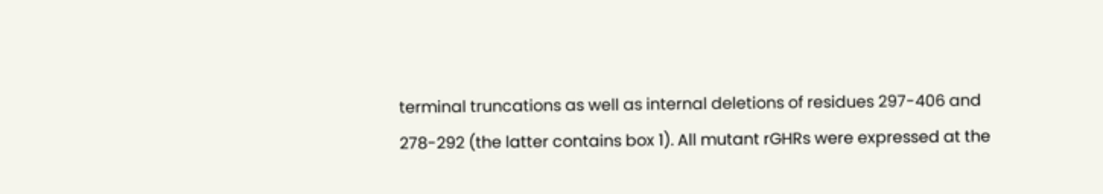terminal truncations as well as internal deletions of residues 297-406 and 278-292 (the latter contains box 1). All mutant rGHRs were expressed at the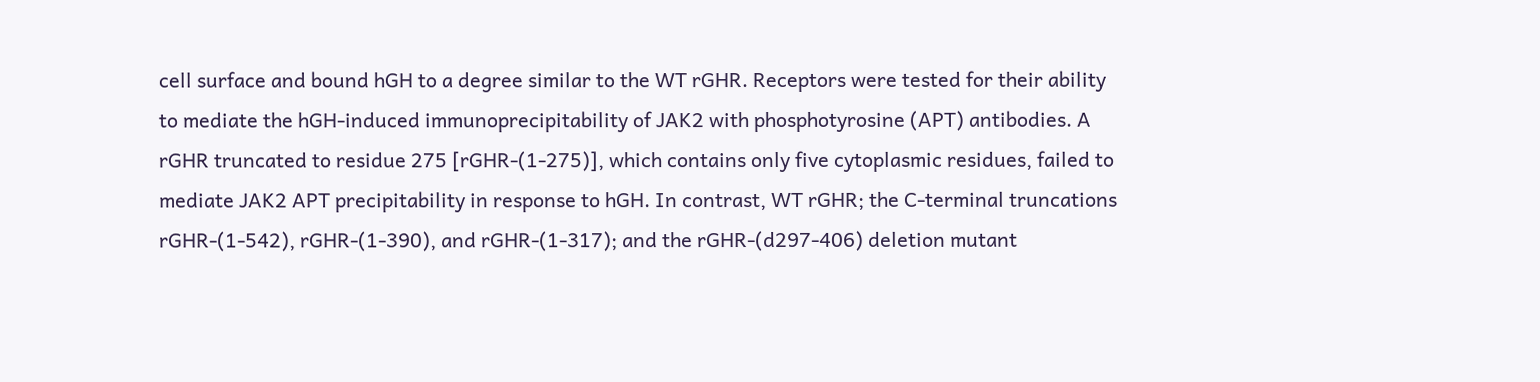cell surface and bound hGH to a degree similar to the WT rGHR. Receptors were tested for their ability to mediate the hGH-induced immunoprecipitability of JAK2 with phosphotyrosine (APT) antibodies. A rGHR truncated to residue 275 [rGHR-(1-275)], which contains only five cytoplasmic residues, failed to mediate JAK2 APT precipitability in response to hGH. In contrast, WT rGHR; the C-terminal truncations rGHR-(1-542), rGHR-(1-390), and rGHR-(1-317); and the rGHR-(d297-406) deletion mutant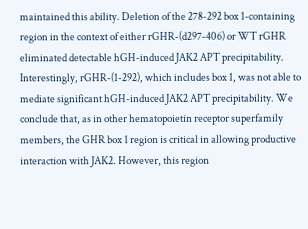maintained this ability. Deletion of the 278-292 box 1-containing region in the context of either rGHR-(d297-406) or WT rGHR eliminated detectable hGH-induced JAK2 APT precipitability. Interestingly, rGHR-(1-292), which includes box 1, was not able to mediate significant hGH-induced JAK2 APT precipitability. We conclude that, as in other hematopoietin receptor superfamily members, the GHR box 1 region is critical in allowing productive interaction with JAK2. However, this region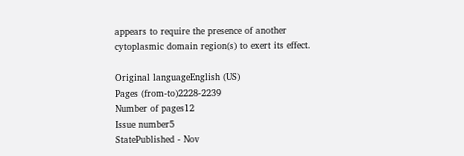appears to require the presence of another cytoplasmic domain region(s) to exert its effect.

Original languageEnglish (US)
Pages (from-to)2228-2239
Number of pages12
Issue number5
StatePublished - Nov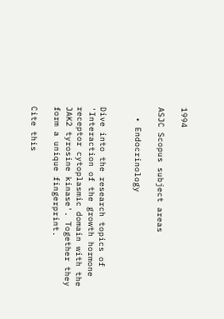1994

ASJC Scopus subject areas

  • Endocrinology


Dive into the research topics of 'Interaction of the growth hormone receptor cytoplasmic domain with the JAK2 tyrosine kinase'. Together they form a unique fingerprint.

Cite this